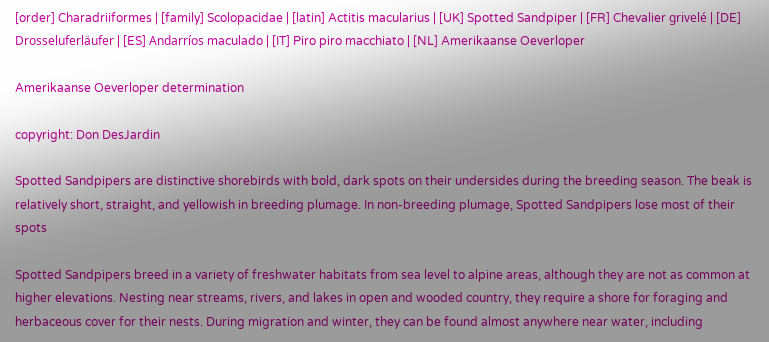[order] Charadriiformes | [family] Scolopacidae | [latin] Actitis macularius | [UK] Spotted Sandpiper | [FR] Chevalier grivelé | [DE] Drosseluferläufer | [ES] Andarríos maculado | [IT] Piro piro macchiato | [NL] Amerikaanse Oeverloper

Amerikaanse Oeverloper determination

copyright: Don DesJardin

Spotted Sandpipers are distinctive shorebirds with bold, dark spots on their undersides during the breeding season. The beak is relatively short, straight, and yellowish in breeding plumage. In non-breeding plumage, Spotted Sandpipers lose most of their spots

Spotted Sandpipers breed in a variety of freshwater habitats from sea level to alpine areas, although they are not as common at higher elevations. Nesting near streams, rivers, and lakes in open and wooded country, they require a shore for foraging and herbaceous cover for their nests. During migration and winter, they can be found almost anywhere near water, including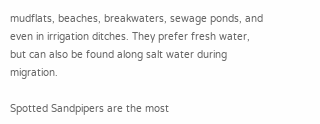mudflats, beaches, breakwaters, sewage ponds, and even in irrigation ditches. They prefer fresh water, but can also be found along salt water during migration.

Spotted Sandpipers are the most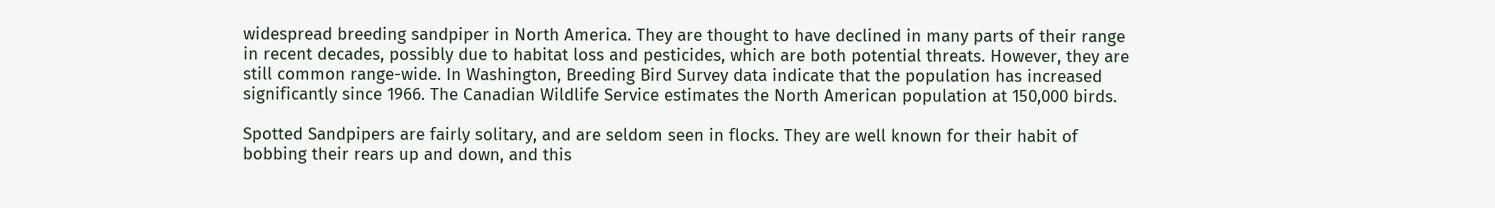widespread breeding sandpiper in North America. They are thought to have declined in many parts of their range in recent decades, possibly due to habitat loss and pesticides, which are both potential threats. However, they are still common range-wide. In Washington, Breeding Bird Survey data indicate that the population has increased significantly since 1966. The Canadian Wildlife Service estimates the North American population at 150,000 birds.

Spotted Sandpipers are fairly solitary, and are seldom seen in flocks. They are well known for their habit of bobbing their rears up and down, and this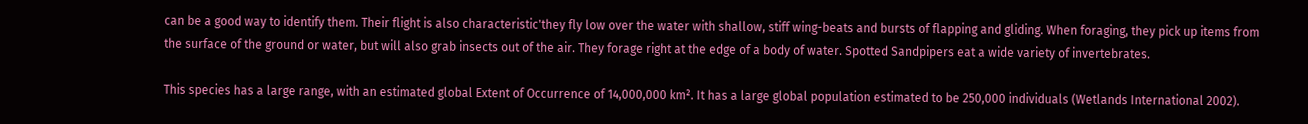can be a good way to identify them. Their flight is also characteristic'they fly low over the water with shallow, stiff wing-beats and bursts of flapping and gliding. When foraging, they pick up items from the surface of the ground or water, but will also grab insects out of the air. They forage right at the edge of a body of water. Spotted Sandpipers eat a wide variety of invertebrates.

This species has a large range, with an estimated global Extent of Occurrence of 14,000,000 km². It has a large global population estimated to be 250,000 individuals (Wetlands International 2002).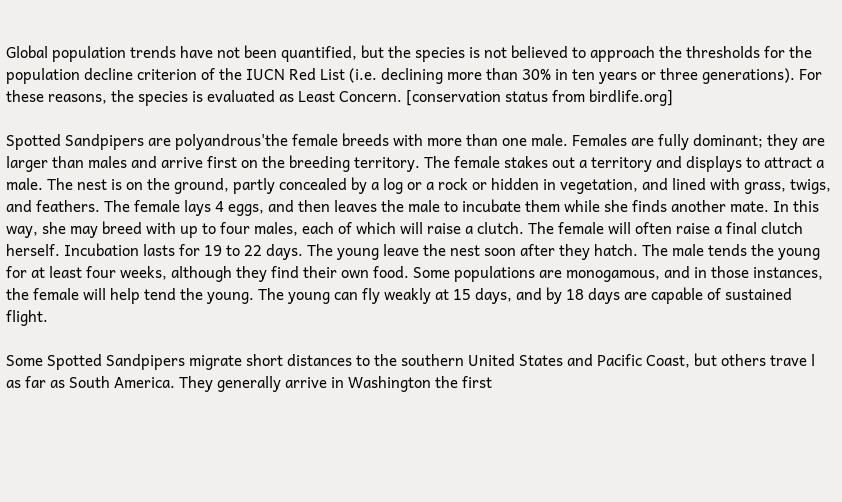Global population trends have not been quantified, but the species is not believed to approach the thresholds for the population decline criterion of the IUCN Red List (i.e. declining more than 30% in ten years or three generations). For these reasons, the species is evaluated as Least Concern. [conservation status from birdlife.org]

Spotted Sandpipers are polyandrous'the female breeds with more than one male. Females are fully dominant; they are larger than males and arrive first on the breeding territory. The female stakes out a territory and displays to attract a male. The nest is on the ground, partly concealed by a log or a rock or hidden in vegetation, and lined with grass, twigs, and feathers. The female lays 4 eggs, and then leaves the male to incubate them while she finds another mate. In this way, she may breed with up to four males, each of which will raise a clutch. The female will often raise a final clutch herself. Incubation lasts for 19 to 22 days. The young leave the nest soon after they hatch. The male tends the young for at least four weeks, although they find their own food. Some populations are monogamous, and in those instances, the female will help tend the young. The young can fly weakly at 15 days, and by 18 days are capable of sustained flight.

Some Spotted Sandpipers migrate short distances to the southern United States and Pacific Coast, but others trave l as far as South America. They generally arrive in Washington the first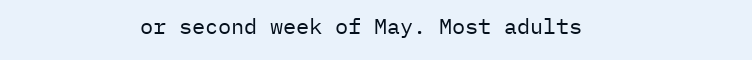or second week of May. Most adults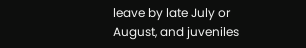leave by late July or August, and juveniles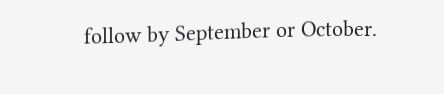follow by September or October.